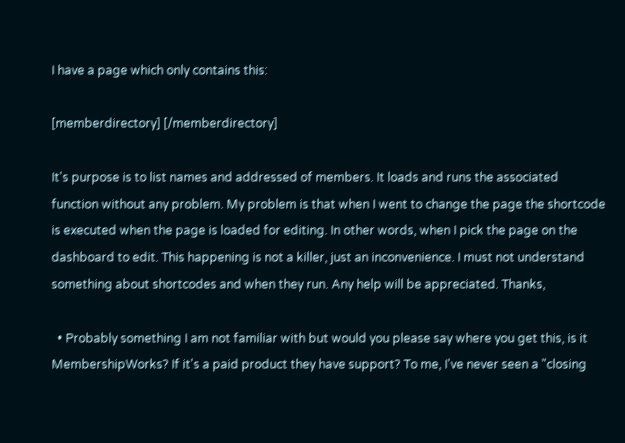I have a page which only contains this:

[memberdirectory] [/memberdirectory]

It's purpose is to list names and addressed of members. It loads and runs the associated function without any problem. My problem is that when I went to change the page the shortcode is executed when the page is loaded for editing. In other words, when I pick the page on the dashboard to edit. This happening is not a killer, just an inconvenience. I must not understand something about shortcodes and when they run. Any help will be appreciated. Thanks,

  • Probably something I am not familiar with but would you please say where you get this, is it MembershipWorks? If it's a paid product they have support? To me, I've never seen a "closing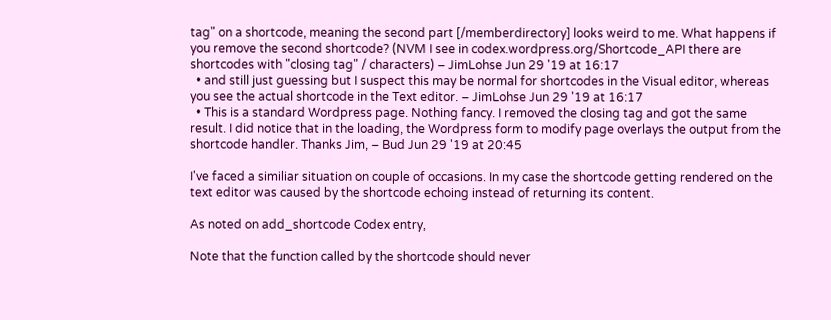tag" on a shortcode, meaning the second part [/memberdirectory] looks weird to me. What happens if you remove the second shortcode? (NVM I see in codex.wordpress.org/Shortcode_API there are shortcodes with "closing tag" / characters) – JimLohse Jun 29 '19 at 16:17
  • and still just guessing but I suspect this may be normal for shortcodes in the Visual editor, whereas you see the actual shortcode in the Text editor. – JimLohse Jun 29 '19 at 16:17
  • This is a standard Wordpress page. Nothing fancy. I removed the closing tag and got the same result. I did notice that in the loading, the Wordpress form to modify page overlays the output from the shortcode handler. Thanks Jim, – Bud Jun 29 '19 at 20:45

I've faced a similiar situation on couple of occasions. In my case the shortcode getting rendered on the text editor was caused by the shortcode echoing instead of returning its content.

As noted on add_shortcode Codex entry,

Note that the function called by the shortcode should never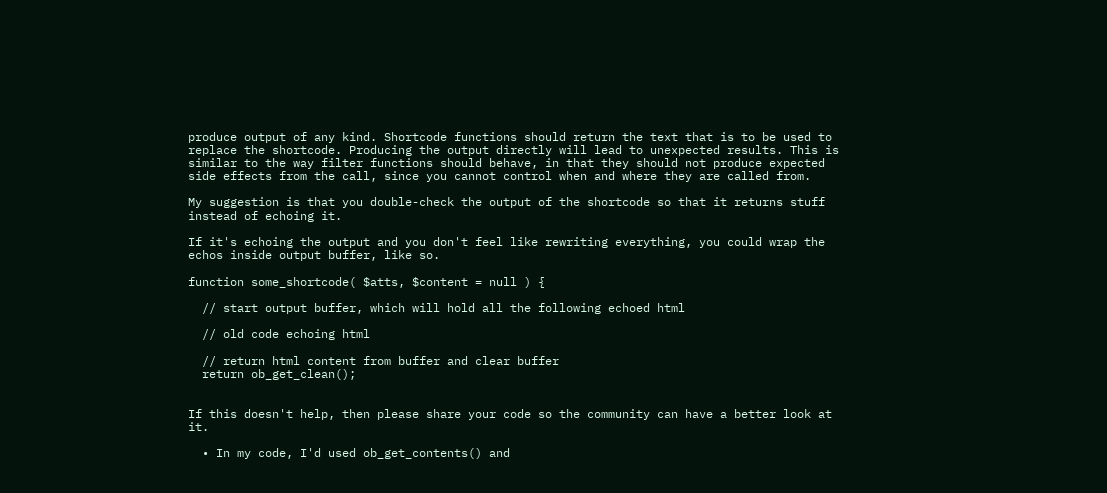produce output of any kind. Shortcode functions should return the text that is to be used to replace the shortcode. Producing the output directly will lead to unexpected results. This is similar to the way filter functions should behave, in that they should not produce expected side effects from the call, since you cannot control when and where they are called from.

My suggestion is that you double-check the output of the shortcode so that it returns stuff instead of echoing it.

If it's echoing the output and you don't feel like rewriting everything, you could wrap the echos inside output buffer, like so.

function some_shortcode( $atts, $content = null ) {

  // start output buffer, which will hold all the following echoed html

  // old code echoing html

  // return html content from buffer and clear buffer
  return ob_get_clean();


If this doesn't help, then please share your code so the community can have a better look at it.

  • In my code, I'd used ob_get_contents() and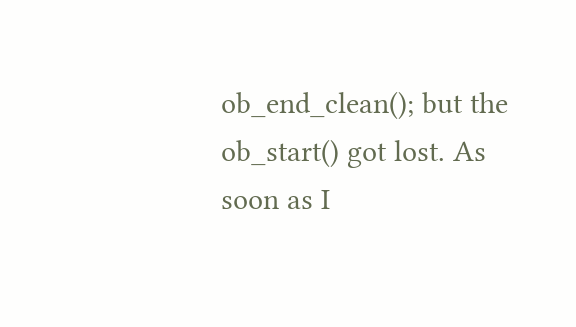ob_end_clean(); but the ob_start() got lost. As soon as I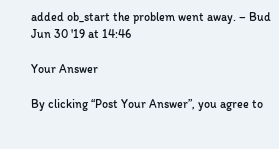added ob_start the problem went away. – Bud Jun 30 '19 at 14:46

Your Answer

By clicking “Post Your Answer”, you agree to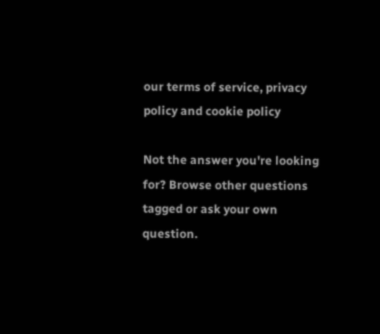our terms of service, privacy policy and cookie policy

Not the answer you're looking for? Browse other questions tagged or ask your own question.